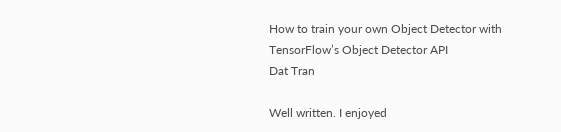How to train your own Object Detector with TensorFlow’s Object Detector API
Dat Tran

Well written. I enjoyed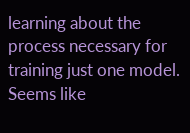learning about the process necessary for training just one model. Seems like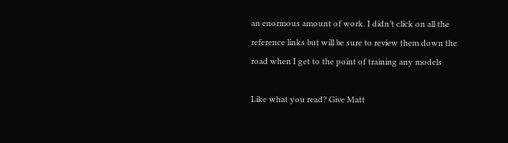an enormous amount of work. I didn’t click on all the reference links but will be sure to review them down the road when I get to the point of training any models

Like what you read? Give Matt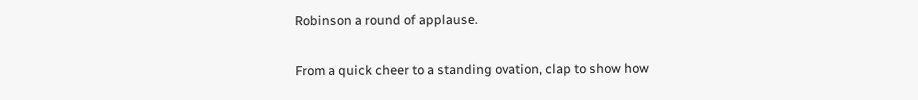Robinson a round of applause.

From a quick cheer to a standing ovation, clap to show how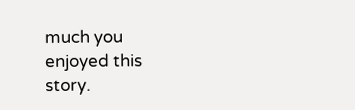much you enjoyed this story.